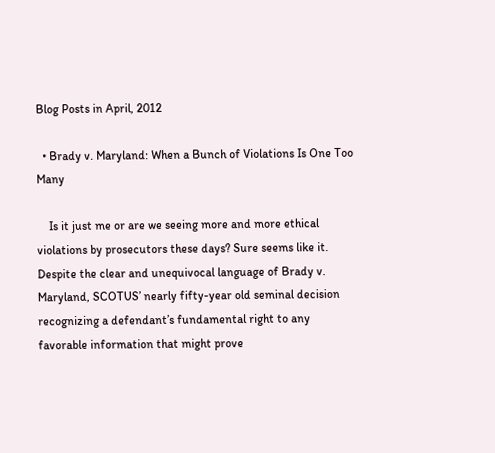Blog Posts in April, 2012

  • Brady v. Maryland: When a Bunch of Violations Is One Too Many

    Is it just me or are we seeing more and more ethical violations by prosecutors these days? Sure seems like it. Despite the clear and unequivocal language of Brady v. Maryland, SCOTUS’ nearly fifty-year old seminal decision recognizing a defendant’s fundamental right to any favorable information that might prove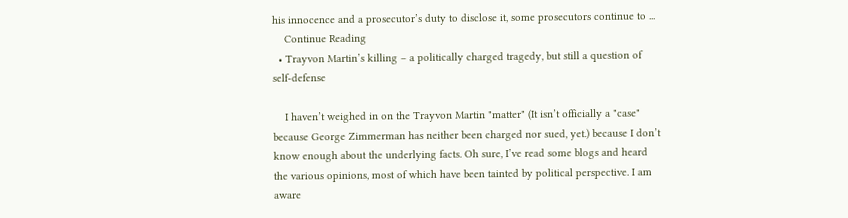his innocence and a prosecutor’s duty to disclose it, some prosecutors continue to ...
    Continue Reading
  • Trayvon Martin’s killing – a politically charged tragedy, but still a question of self-defense

    I haven’t weighed in on the Trayvon Martin "matter" (It isn’t officially a "case" because George Zimmerman has neither been charged nor sued, yet.) because I don’t know enough about the underlying facts. Oh sure, I’ve read some blogs and heard the various opinions, most of which have been tainted by political perspective. I am aware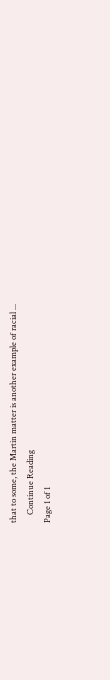that to some, the Martin matter is another example of racial ...
    Continue Reading
Page 1 of 1